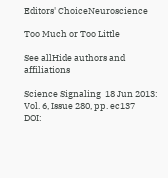Editors' ChoiceNeuroscience

Too Much or Too Little

See allHide authors and affiliations

Science Signaling  18 Jun 2013:
Vol. 6, Issue 280, pp. ec137
DOI: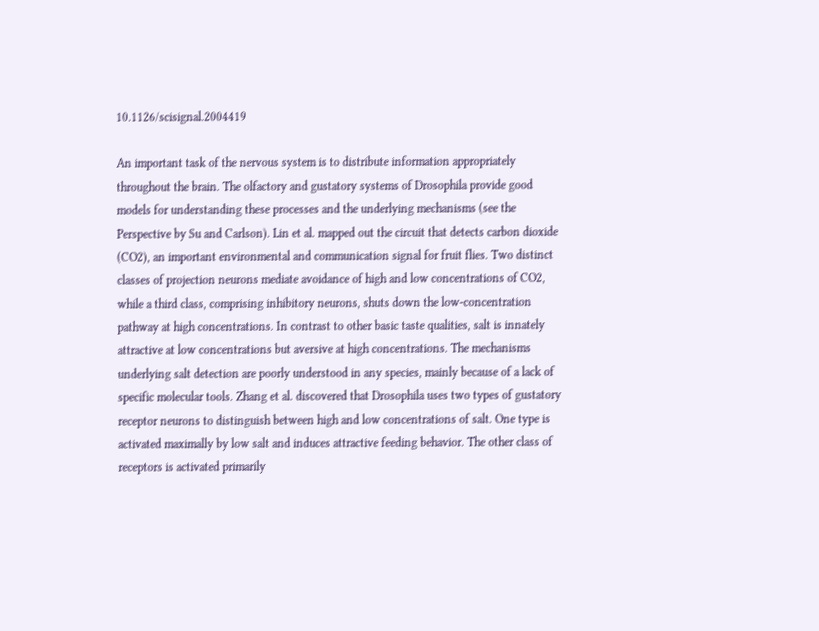10.1126/scisignal.2004419

An important task of the nervous system is to distribute information appropriately throughout the brain. The olfactory and gustatory systems of Drosophila provide good models for understanding these processes and the underlying mechanisms (see the Perspective by Su and Carlson). Lin et al. mapped out the circuit that detects carbon dioxide (CO2), an important environmental and communication signal for fruit flies. Two distinct classes of projection neurons mediate avoidance of high and low concentrations of CO2, while a third class, comprising inhibitory neurons, shuts down the low-concentration pathway at high concentrations. In contrast to other basic taste qualities, salt is innately attractive at low concentrations but aversive at high concentrations. The mechanisms underlying salt detection are poorly understood in any species, mainly because of a lack of specific molecular tools. Zhang et al. discovered that Drosophila uses two types of gustatory receptor neurons to distinguish between high and low concentrations of salt. One type is activated maximally by low salt and induces attractive feeding behavior. The other class of receptors is activated primarily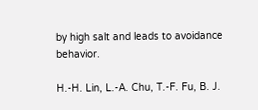by high salt and leads to avoidance behavior.

H.-H. Lin, L.-A. Chu, T.-F. Fu, B. J.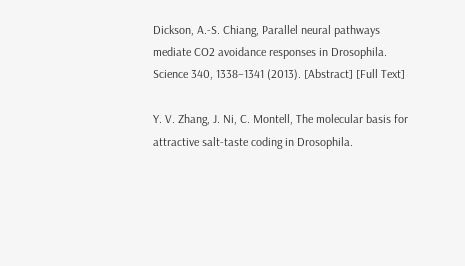Dickson, A.-S. Chiang, Parallel neural pathways mediate CO2 avoidance responses in Drosophila. Science 340, 1338–1341 (2013). [Abstract] [Full Text]

Y. V. Zhang, J. Ni, C. Montell, The molecular basis for attractive salt-taste coding in Drosophila.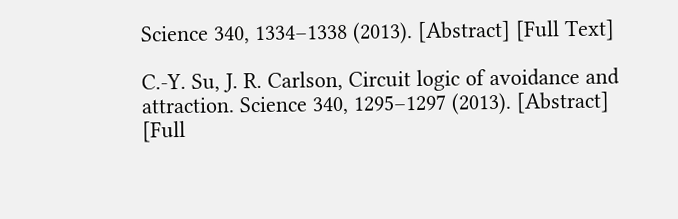Science 340, 1334–1338 (2013). [Abstract] [Full Text]

C.-Y. Su, J. R. Carlson, Circuit logic of avoidance and attraction. Science 340, 1295–1297 (2013). [Abstract] [Full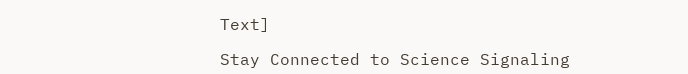Text]

Stay Connected to Science Signaling